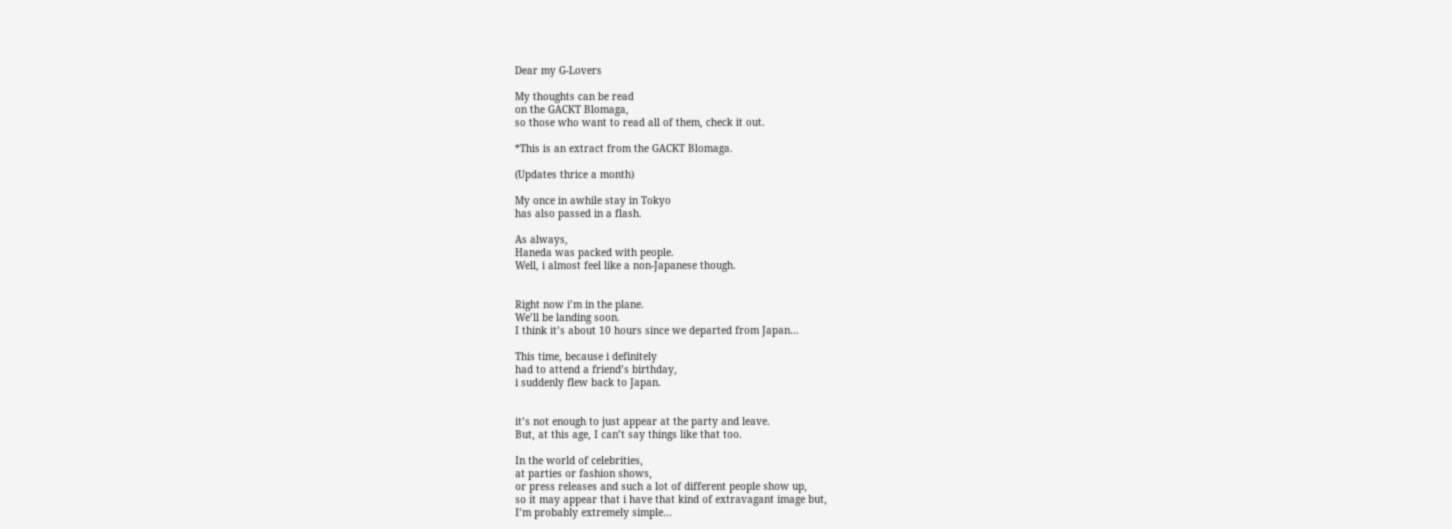Dear my G-Lovers

My thoughts can be read
on the GACKT Blomaga,
so those who want to read all of them, check it out.

*This is an extract from the GACKT Blomaga.

(Updates thrice a month)

My once in awhile stay in Tokyo
has also passed in a flash.

As always,
Haneda was packed with people.
Well, i almost feel like a non-Japanese though.


Right now i’m in the plane.
We’ll be landing soon.
I think it’s about 10 hours since we departed from Japan…

This time, because i definitely
had to attend a friend’s birthday,
i suddenly flew back to Japan.


it’s not enough to just appear at the party and leave.
But, at this age, I can’t say things like that too.

In the world of celebrities,
at parties or fashion shows,
or press releases and such a lot of different people show up,
so it may appear that i have that kind of extravagant image but,
I’m probably extremely simple…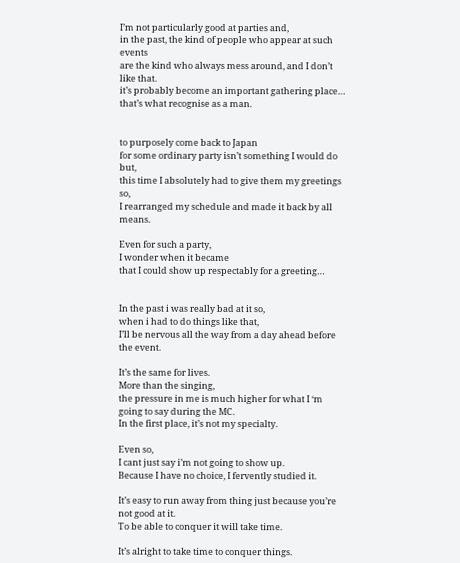I’m not particularly good at parties and,
in the past, the kind of people who appear at such events
are the kind who always mess around, and I don’t like that.
it’s probably become an important gathering place…
that’s what recognise as a man.


to purposely come back to Japan
for some ordinary party isn’t something I would do but,
this time I absolutely had to give them my greetings so,
I rearranged my schedule and made it back by all means.

Even for such a party,
I wonder when it became
that I could show up respectably for a greeting…


In the past i was really bad at it so,
when i had to do things like that,
I’ll be nervous all the way from a day ahead before the event.

It’s the same for lives.
More than the singing,
the pressure in me is much higher for what I ‘m going to say during the MC.
In the first place, it’s not my specialty.

Even so,
I cant just say i’m not going to show up.
Because I have no choice, I fervently studied it.

It’s easy to run away from thing just because you’re not good at it.
To be able to conquer it will take time.

It’s alright to take time to conquer things.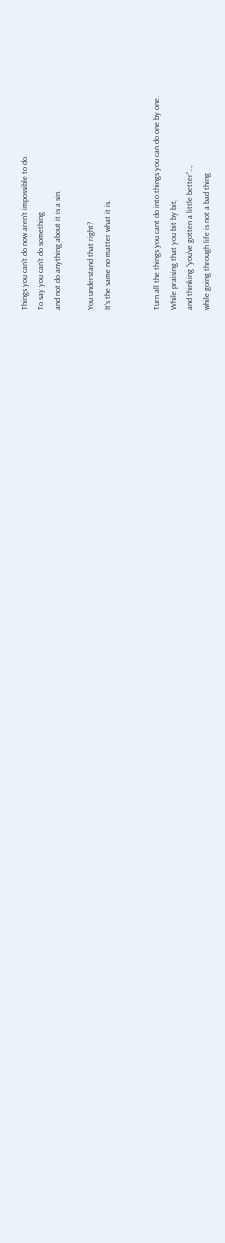Things you can’t do now aren’t impossible to do.
To say you can’t do something
and not do anything about it is a sin.

You understand that right?
It’s the same no matter what it is.


Turn all the things you cant do into things you can do one by one.
While praising that you bit by bit,
and thinking “you’ve gotten a little better”…,
while going through life is not a bad thing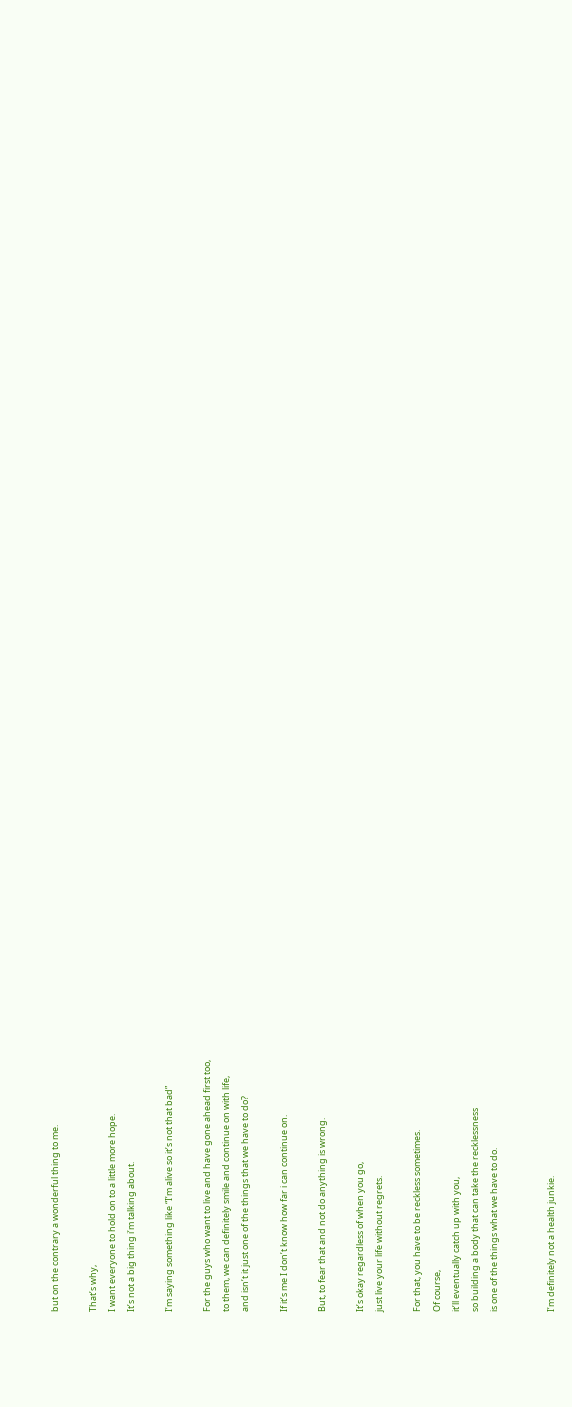but on the contrary a wonderful thing to me.

That’s why,
I want everyone to hold on to a little more hope.
It’s not a big thing i’m talking about.

I’m saying something like “I’m alive so it’s not that bad”

For the guys who want to live and have gone ahead first too,
to them, we can definitely smile and continue on with life,
and isn’t it just one of the things that we have to do?

If it’s me I don’t know how far i can continue on.

But, to fear that and not do anything is wrong.

It’s okay regardless of when you go,
just live your life without regrets.

For that, you have to be reckless sometimes.
Of course,
it’ll eventually catch up with you,
so building a body that can take the recklessness
is one of the things what we have to do.


I’m definitely not a health junkie.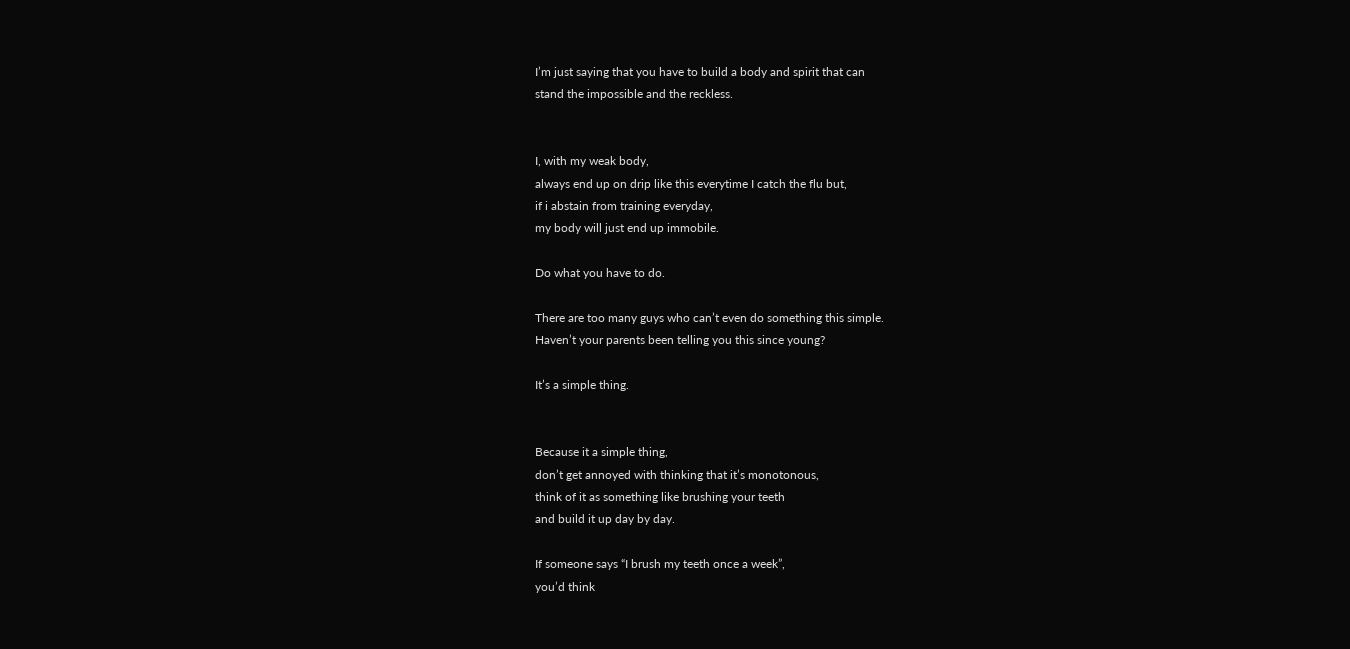I’m just saying that you have to build a body and spirit that can
stand the impossible and the reckless.


I, with my weak body,
always end up on drip like this everytime I catch the flu but,
if i abstain from training everyday,
my body will just end up immobile.

Do what you have to do.

There are too many guys who can’t even do something this simple.
Haven’t your parents been telling you this since young?

It’s a simple thing.


Because it a simple thing,
don’t get annoyed with thinking that it’s monotonous,
think of it as something like brushing your teeth
and build it up day by day.

If someone says “I brush my teeth once a week”,
you’d think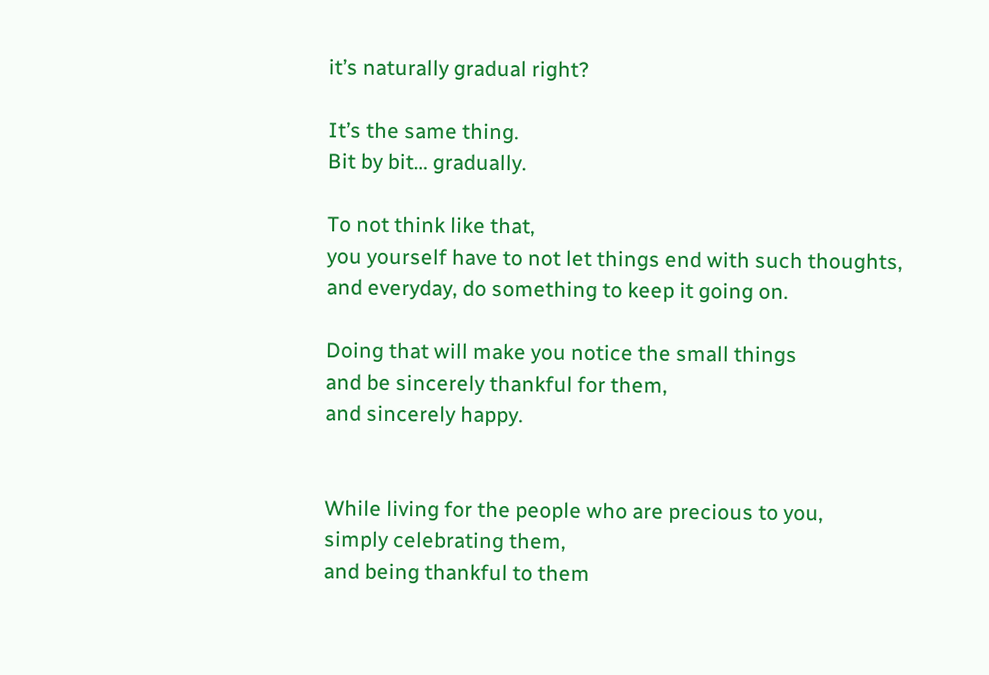it’s naturally gradual right?

It’s the same thing.
Bit by bit… gradually.

To not think like that,
you yourself have to not let things end with such thoughts,
and everyday, do something to keep it going on.

Doing that will make you notice the small things
and be sincerely thankful for them,
and sincerely happy.


While living for the people who are precious to you,
simply celebrating them,
and being thankful to them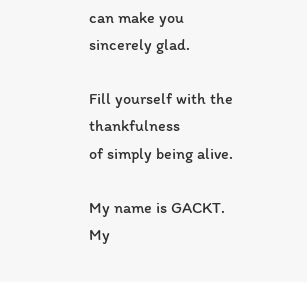can make you sincerely glad.

Fill yourself with the thankfulness
of simply being alive.

My name is GACKT.
My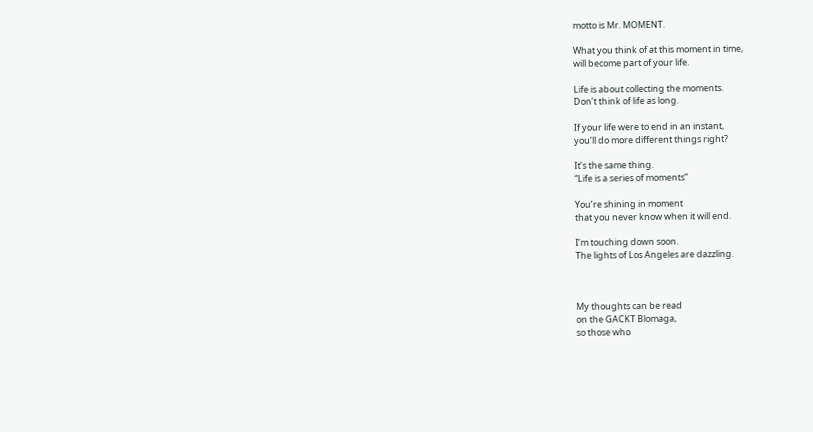motto is Mr. MOMENT.

What you think of at this moment in time,
will become part of your life.

Life is about collecting the moments.
Don’t think of life as long.

If your life were to end in an instant,
you’ll do more different things right?

It’s the same thing.
“Life is a series of moments”

You’re shining in moment
that you never know when it will end.

I’m touching down soon.
The lights of Los Angeles are dazzling.



My thoughts can be read
on the GACKT Blomaga,
so those who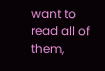want to read all of them,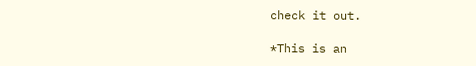check it out.

*This is an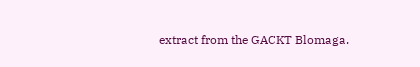extract from the GACKT Blomaga.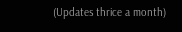(Updates thrice a month)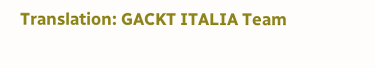Translation: GACKT ITALIA Team